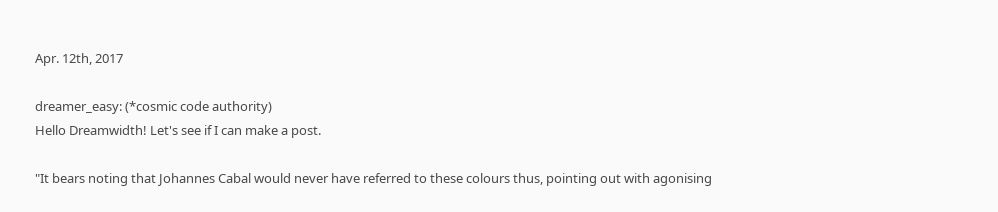Apr. 12th, 2017

dreamer_easy: (*cosmic code authority)
Hello Dreamwidth! Let's see if I can make a post.

"It bears noting that Johannes Cabal would never have referred to these colours thus, pointing out with agonising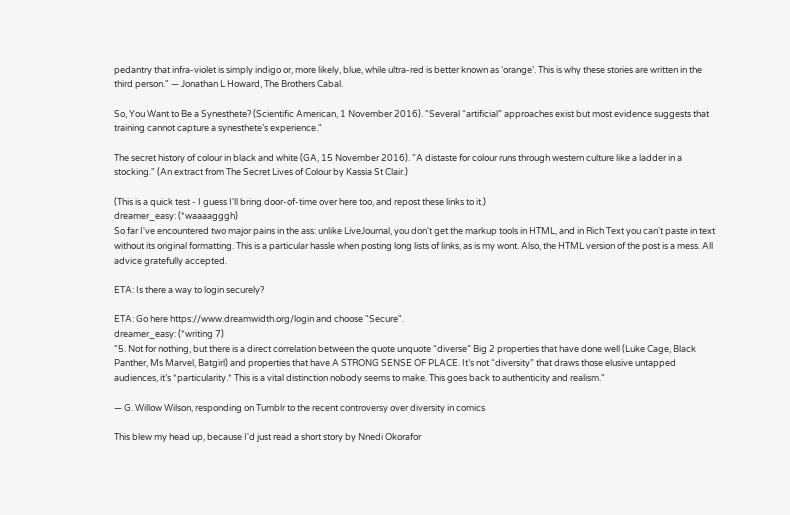pedantry that infra-violet is simply indigo or, more likely, blue, while ultra-red is better known as ‘orange’. This is why these stories are written in the third person." — Jonathan L Howard, The Brothers Cabal.

So, You Want to Be a Synesthete? (Scientific American, 1 November 2016). "Several “artificial” approaches exist but most evidence suggests that training cannot capture a synesthete’s experience."

The secret history of colour in black and white (GA, 15 November 2016). "A distaste for colour runs through western culture like a ladder in a stocking." (An extract from The Secret Lives of Colour by Kassia St Clair.)

(This is a quick test - I guess I'll bring door-of-time over here too, and repost these links to it.)
dreamer_easy: (*waaaagggh)
So far I've encountered two major pains in the ass: unlike LiveJournal, you don't get the markup tools in HTML, and in Rich Text you can't paste in text without its original formatting. This is a particular hassle when posting long lists of links, as is my wont. Also, the HTML version of the post is a mess. All advice gratefully accepted.

ETA: Is there a way to login securely?

ETA: Go here https://www.dreamwidth.org/login and choose "Secure".
dreamer_easy: (*writing 7)
"5. Not for nothing, but there is a direct correlation between the quote unquote “diverse” Big 2 properties that have done well (Luke Cage, Black Panther, Ms Marvel, Batgirl) and properties that have A STRONG SENSE OF PLACE. It’s not “diversity” that draws those elusive untapped audiences, it’s *particularity.* This is a vital distinction nobody seems to make. This goes back to authenticity and realism."

— G. Willow Wilson, responding on Tumblr to the recent controversy over diversity in comics

This blew my head up, because I'd just read a short story by Nnedi Okorafor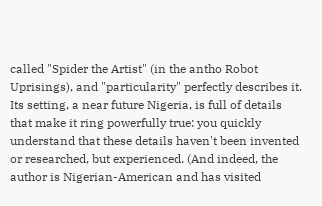called "Spider the Artist" (in the antho Robot Uprisings), and "particularity" perfectly describes it. Its setting, a near future Nigeria, is full of details that make it ring powerfully true: you quickly understand that these details haven't been invented or researched, but experienced. (And indeed, the author is Nigerian-American and has visited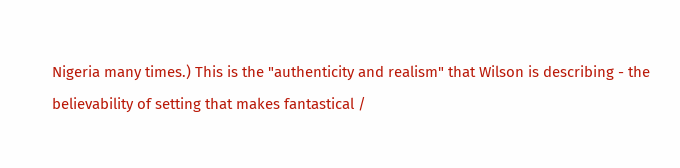Nigeria many times.) This is the "authenticity and realism" that Wilson is describing - the believability of setting that makes fantastical /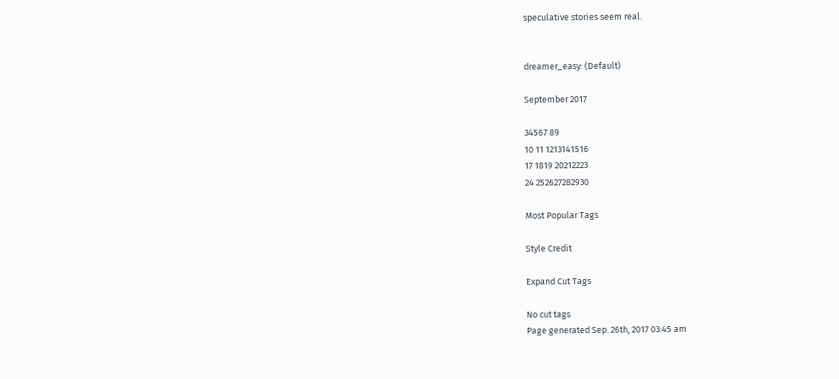speculative stories seem real.


dreamer_easy: (Default)

September 2017

34567 89
10 11 1213141516
17 1819 20212223
24 252627282930

Most Popular Tags

Style Credit

Expand Cut Tags

No cut tags
Page generated Sep. 26th, 2017 03:45 am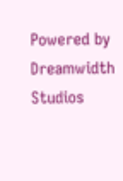Powered by Dreamwidth Studios